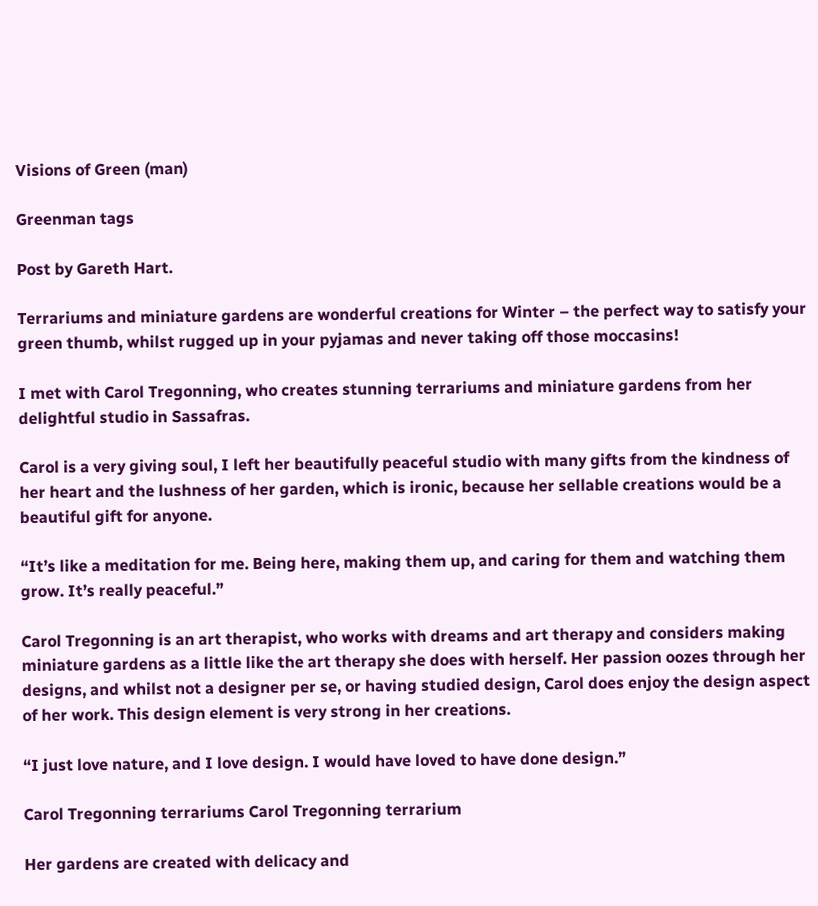Visions of Green (man)

Greenman tags

Post by Gareth Hart.

Terrariums and miniature gardens are wonderful creations for Winter – the perfect way to satisfy your green thumb, whilst rugged up in your pyjamas and never taking off those moccasins!

I met with Carol Tregonning, who creates stunning terrariums and miniature gardens from her delightful studio in Sassafras.

Carol is a very giving soul, I left her beautifully peaceful studio with many gifts from the kindness of her heart and the lushness of her garden, which is ironic, because her sellable creations would be a beautiful gift for anyone.

“It’s like a meditation for me. Being here, making them up, and caring for them and watching them grow. It’s really peaceful.”

Carol Tregonning is an art therapist, who works with dreams and art therapy and considers making miniature gardens as a little like the art therapy she does with herself. Her passion oozes through her designs, and whilst not a designer per se, or having studied design, Carol does enjoy the design aspect of her work. This design element is very strong in her creations.

“I just love nature, and I love design. I would have loved to have done design.”

Carol Tregonning terrariums Carol Tregonning terrarium

Her gardens are created with delicacy and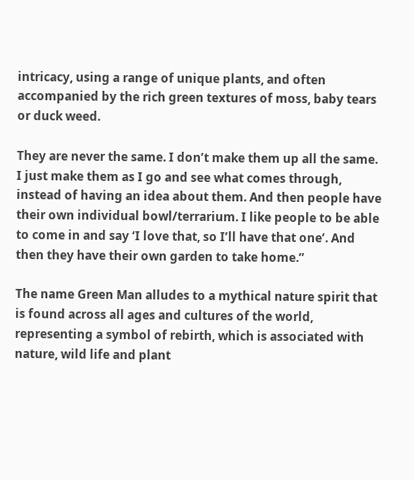intricacy, using a range of unique plants, and often accompanied by the rich green textures of moss, baby tears or duck weed.

They are never the same. I don’t make them up all the same. I just make them as I go and see what comes through, instead of having an idea about them. And then people have their own individual bowl/terrarium. I like people to be able to come in and say ‘I love that, so I’ll have that one’. And then they have their own garden to take home.”

The name Green Man alludes to a mythical nature spirit that is found across all ages and cultures of the world, representing a symbol of rebirth, which is associated with nature, wild life and plant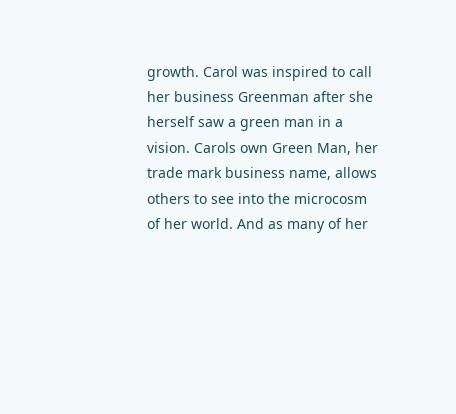growth. Carol was inspired to call her business Greenman after she herself saw a green man in a vision. Carols own Green Man, her trade mark business name, allows others to see into the microcosm of her world. And as many of her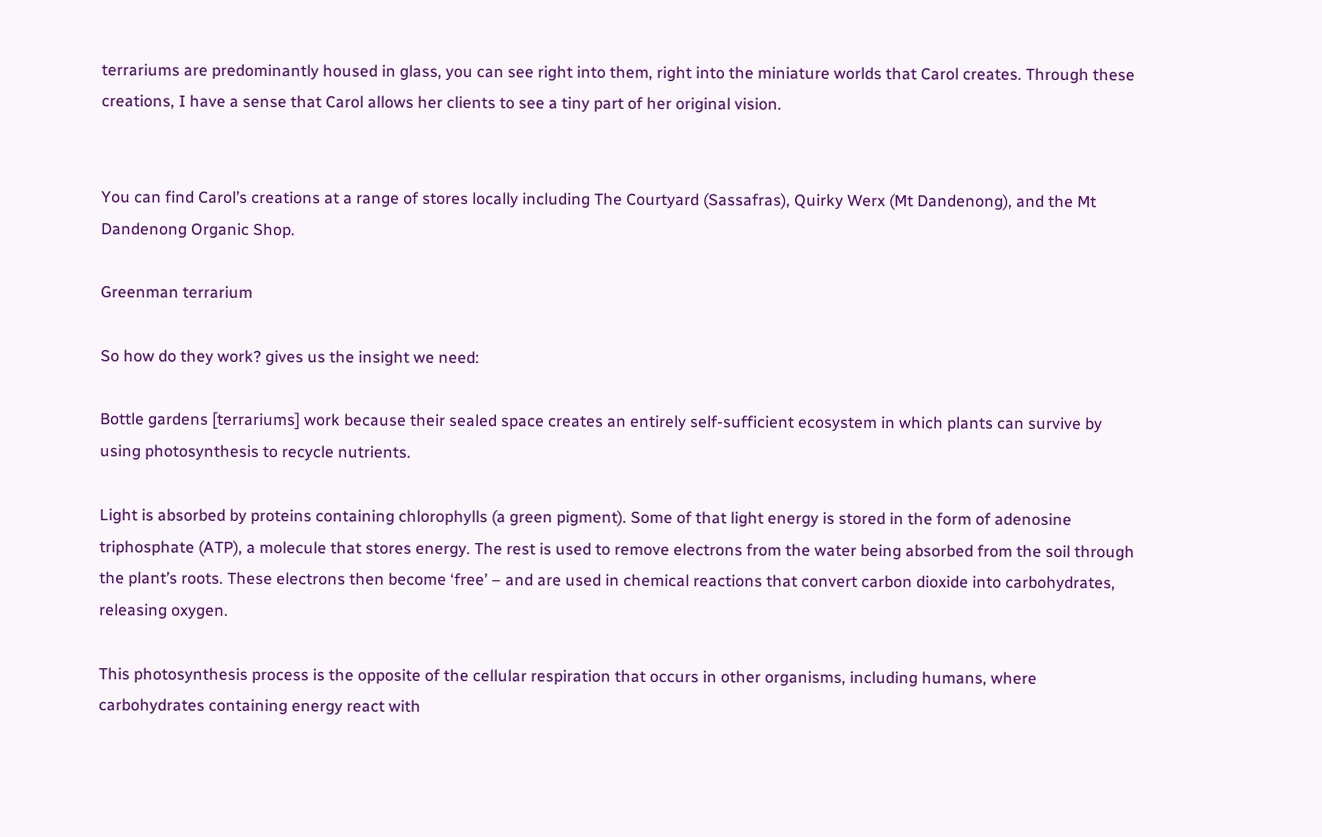terrariums are predominantly housed in glass, you can see right into them, right into the miniature worlds that Carol creates. Through these creations, I have a sense that Carol allows her clients to see a tiny part of her original vision.


You can find Carol’s creations at a range of stores locally including The Courtyard (Sassafras), Quirky Werx (Mt Dandenong), and the Mt Dandenong Organic Shop.

Greenman terrarium

So how do they work? gives us the insight we need:

Bottle gardens [terrariums] work because their sealed space creates an entirely self-sufficient ecosystem in which plants can survive by using photosynthesis to recycle nutrients.

Light is absorbed by proteins containing chlorophylls (a green pigment). Some of that light energy is stored in the form of adenosine triphosphate (ATP), a molecule that stores energy. The rest is used to remove electrons from the water being absorbed from the soil through the plant’s roots. These electrons then become ‘free’ – and are used in chemical reactions that convert carbon dioxide into carbohydrates, releasing oxygen.

This photosynthesis process is the opposite of the cellular respiration that occurs in other organisms, including humans, where carbohydrates containing energy react with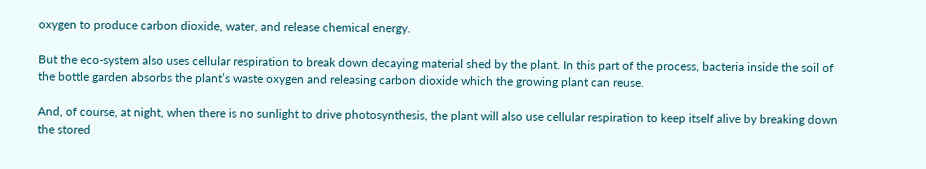oxygen to produce carbon dioxide, water, and release chemical energy.

But the eco-system also uses cellular respiration to break down decaying material shed by the plant. In this part of the process, bacteria inside the soil of the bottle garden absorbs the plant’s waste oxygen and releasing carbon dioxide which the growing plant can reuse.

And, of course, at night, when there is no sunlight to drive photosynthesis, the plant will also use cellular respiration to keep itself alive by breaking down the stored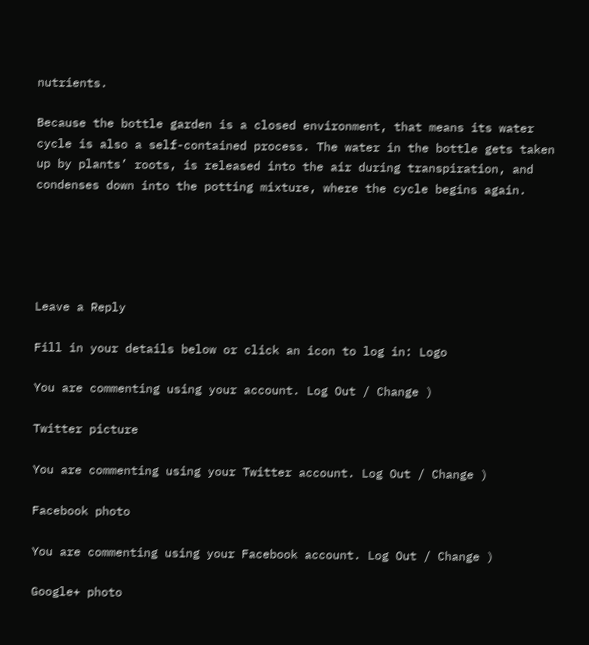nutrients.

Because the bottle garden is a closed environment, that means its water cycle is also a self-contained process. The water in the bottle gets taken up by plants’ roots, is released into the air during transpiration, and condenses down into the potting mixture, where the cycle begins again.





Leave a Reply

Fill in your details below or click an icon to log in: Logo

You are commenting using your account. Log Out / Change )

Twitter picture

You are commenting using your Twitter account. Log Out / Change )

Facebook photo

You are commenting using your Facebook account. Log Out / Change )

Google+ photo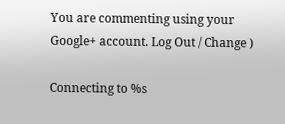You are commenting using your Google+ account. Log Out / Change )

Connecting to %s